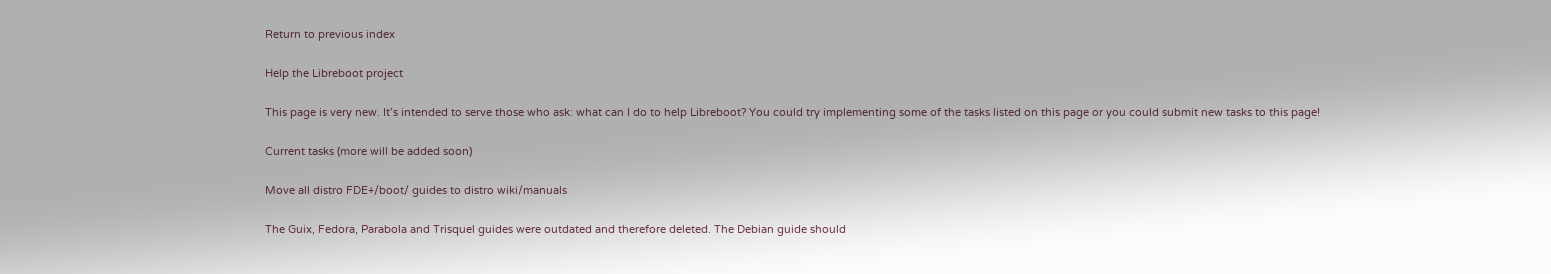Return to previous index

Help the Libreboot project

This page is very new. It’s intended to serve those who ask: what can I do to help Libreboot? You could try implementing some of the tasks listed on this page or you could submit new tasks to this page!

Current tasks (more will be added soon)

Move all distro FDE+/boot/ guides to distro wiki/manuals

The Guix, Fedora, Parabola and Trisquel guides were outdated and therefore deleted. The Debian guide should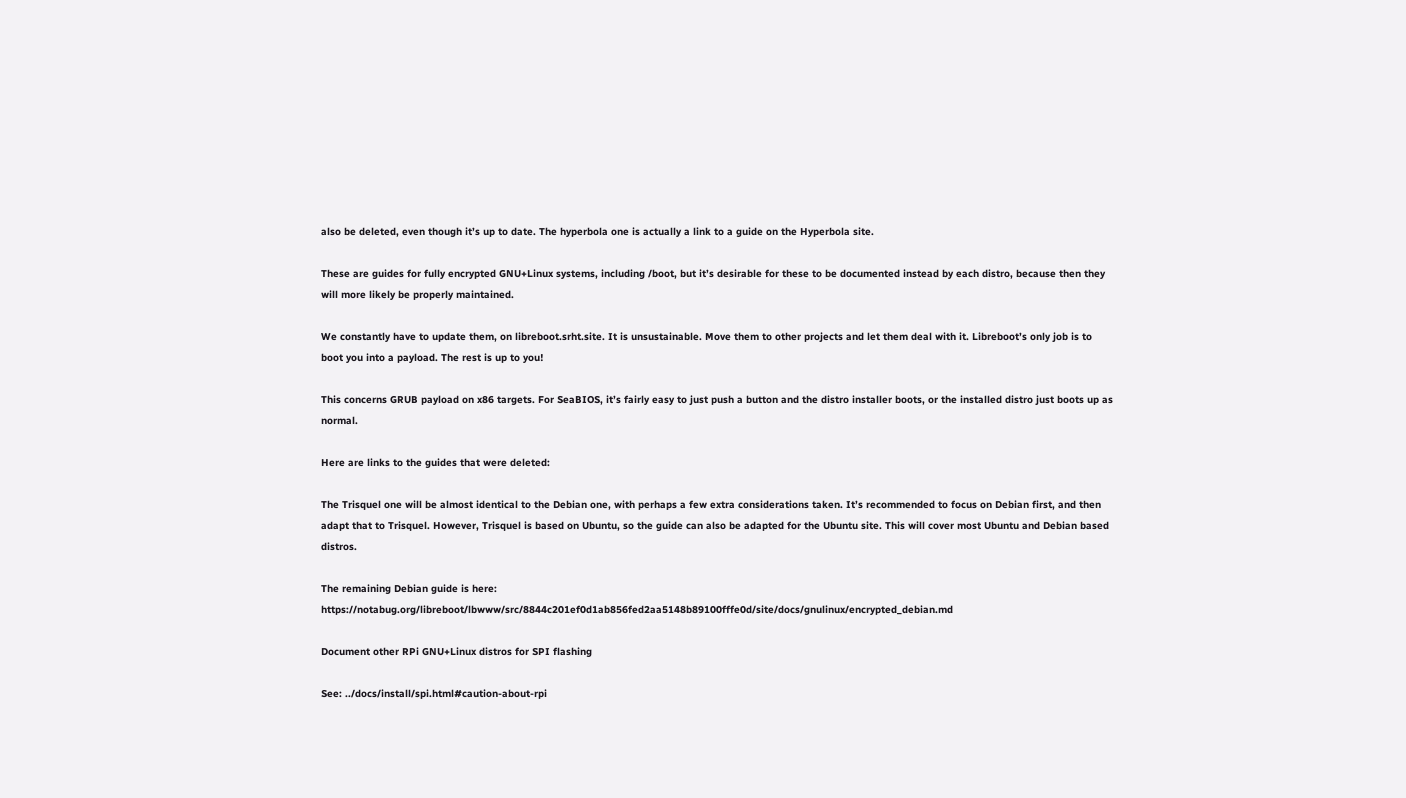also be deleted, even though it’s up to date. The hyperbola one is actually a link to a guide on the Hyperbola site.

These are guides for fully encrypted GNU+Linux systems, including /boot, but it’s desirable for these to be documented instead by each distro, because then they will more likely be properly maintained.

We constantly have to update them, on libreboot.srht.site. It is unsustainable. Move them to other projects and let them deal with it. Libreboot’s only job is to boot you into a payload. The rest is up to you!

This concerns GRUB payload on x86 targets. For SeaBIOS, it’s fairly easy to just push a button and the distro installer boots, or the installed distro just boots up as normal.

Here are links to the guides that were deleted:

The Trisquel one will be almost identical to the Debian one, with perhaps a few extra considerations taken. It’s recommended to focus on Debian first, and then adapt that to Trisquel. However, Trisquel is based on Ubuntu, so the guide can also be adapted for the Ubuntu site. This will cover most Ubuntu and Debian based distros.

The remaining Debian guide is here: https://notabug.org/libreboot/lbwww/src/8844c201ef0d1ab856fed2aa5148b89100fffe0d/site/docs/gnulinux/encrypted_debian.md

Document other RPi GNU+Linux distros for SPI flashing

See: ../docs/install/spi.html#caution-about-rpi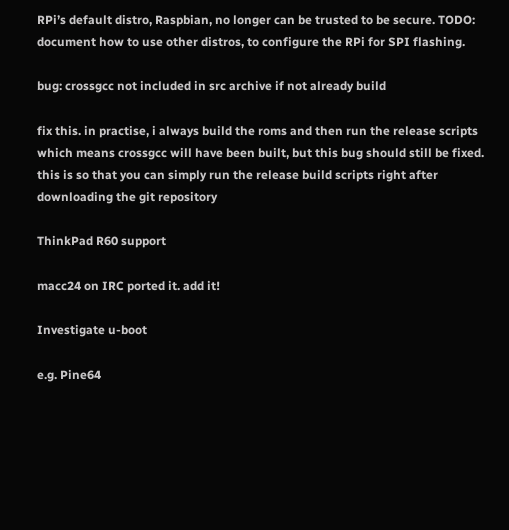RPi’s default distro, Raspbian, no longer can be trusted to be secure. TODO: document how to use other distros, to configure the RPi for SPI flashing.

bug: crossgcc not included in src archive if not already build

fix this. in practise, i always build the roms and then run the release scripts which means crossgcc will have been built, but this bug should still be fixed. this is so that you can simply run the release build scripts right after downloading the git repository

ThinkPad R60 support

macc24 on IRC ported it. add it!

Investigate u-boot

e.g. Pine64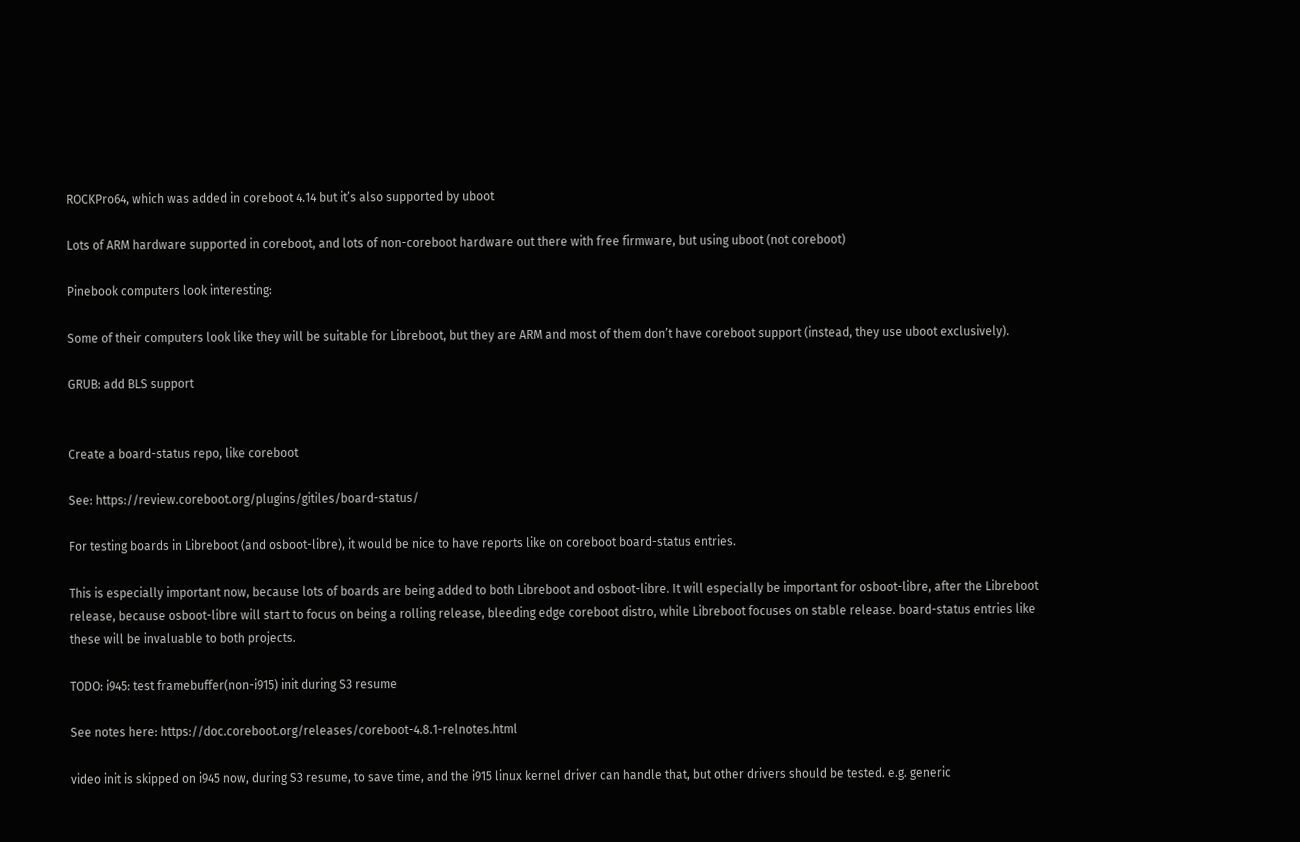ROCKPro64, which was added in coreboot 4.14 but it’s also supported by uboot

Lots of ARM hardware supported in coreboot, and lots of non-coreboot hardware out there with free firmware, but using uboot (not coreboot)

Pinebook computers look interesting:

Some of their computers look like they will be suitable for Libreboot, but they are ARM and most of them don’t have coreboot support (instead, they use uboot exclusively).

GRUB: add BLS support


Create a board-status repo, like coreboot

See: https://review.coreboot.org/plugins/gitiles/board-status/

For testing boards in Libreboot (and osboot-libre), it would be nice to have reports like on coreboot board-status entries.

This is especially important now, because lots of boards are being added to both Libreboot and osboot-libre. It will especially be important for osboot-libre, after the Libreboot release, because osboot-libre will start to focus on being a rolling release, bleeding edge coreboot distro, while Libreboot focuses on stable release. board-status entries like these will be invaluable to both projects.

TODO: i945: test framebuffer(non-i915) init during S3 resume

See notes here: https://doc.coreboot.org/releases/coreboot-4.8.1-relnotes.html

video init is skipped on i945 now, during S3 resume, to save time, and the i915 linux kernel driver can handle that, but other drivers should be tested. e.g. generic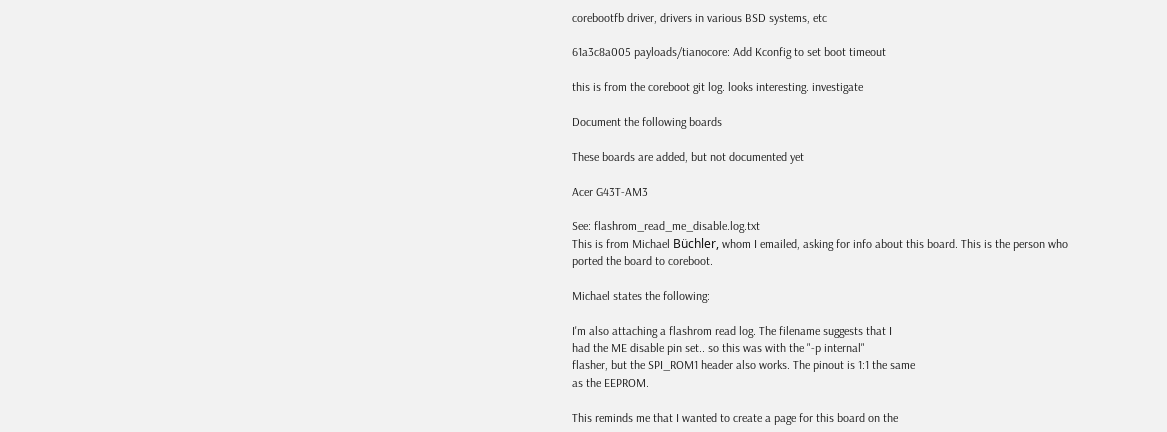corebootfb driver, drivers in various BSD systems, etc

61a3c8a005 payloads/tianocore: Add Kconfig to set boot timeout

this is from the coreboot git log. looks interesting. investigate

Document the following boards

These boards are added, but not documented yet

Acer G43T-AM3

See: flashrom_read_me_disable.log.txt
This is from Michael Büchler, whom I emailed, asking for info about this board. This is the person who ported the board to coreboot.

Michael states the following:

I'm also attaching a flashrom read log. The filename suggests that I
had the ME disable pin set.. so this was with the "-p internal"
flasher, but the SPI_ROM1 header also works. The pinout is 1:1 the same
as the EEPROM.

This reminds me that I wanted to create a page for this board on the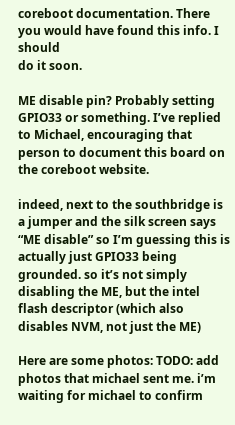coreboot documentation. There you would have found this info. I should
do it soon.

ME disable pin? Probably setting GPIO33 or something. I’ve replied to Michael, encouraging that person to document this board on the coreboot website.

indeed, next to the southbridge is a jumper and the silk screen says “ME disable” so I’m guessing this is actually just GPIO33 being grounded. so it’s not simply disabling the ME, but the intel flash descriptor (which also disables NVM, not just the ME)

Here are some photos: TODO: add photos that michael sent me. i’m waiting for michael to confirm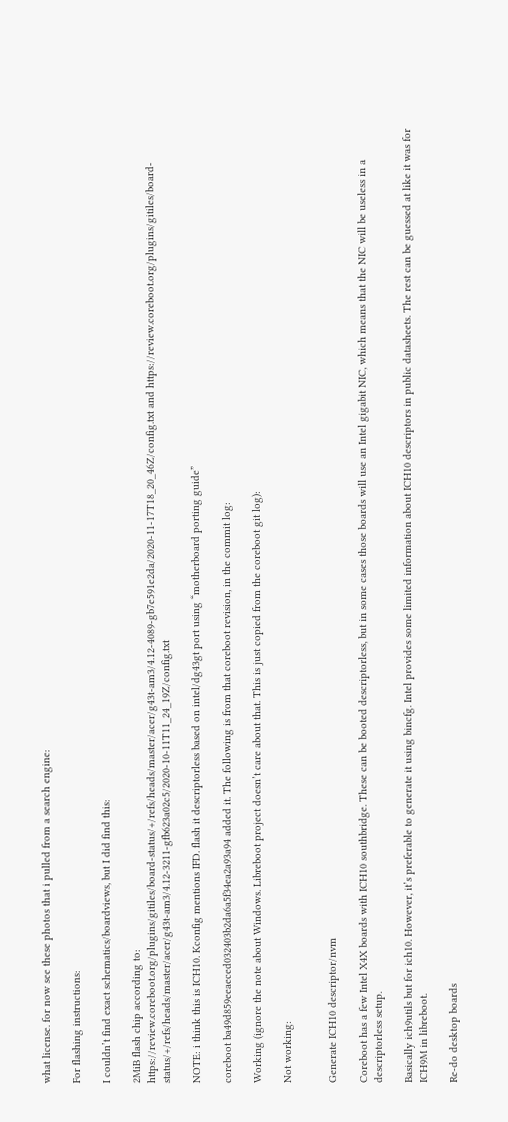what license. for now see these photos that i pulled from a search engine:

For flashing instructions:

I couldn’t find exact schematics/boardviews, but I did find this:

2MiB flash chip according to:
https://review.coreboot.org/plugins/gitiles/board-status/+/refs/heads/master/acer/g43t-am3/4.12-4089-gb7e591e2da/2020-11-17T18_20_46Z/config.txt and https://review.coreboot.org/plugins/gitiles/board-status/+/refs/heads/master/acer/g43t-am3/4.12-3211-gfb623a02c5/2020-10-11T11_24_19Z/config.txt

NOTE: i think this is ICH10. Kconfig mentions IFD. flash it descriptorless based on intel/dg43gt port using “motherboard porting guide”

coreboot ba49d859eeaeced032403b2da6a5f34ea2a93a94 added it. The following is from that coreboot revision, in the commit log:

Working (ignore the note about Windows. Libreboot project doesn’t care about that. This is just copied from the coreboot git log):

Not working:


Generate ICH10 descriptor/nvm

Coreboot has a few Intel X4X boards with ICH10 southbridge. These can be booted descriptorless, but in some cases those boards will use an Intel gigabit NIC, which means that the NIC will be useless in a descriptorless setup.

Basically ich9utils but for ich10. However, it’s preferable to generate it using bincfg. Intel provides some limited information about ICH10 descriptors in public datasheets. The rest can be guessed at like it was for ICH9M in libreboot.

Re-do desktop boards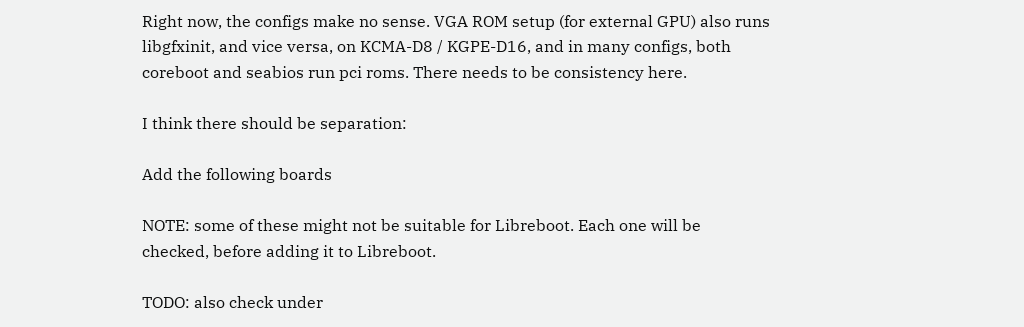Right now, the configs make no sense. VGA ROM setup (for external GPU) also runs libgfxinit, and vice versa, on KCMA-D8 / KGPE-D16, and in many configs, both coreboot and seabios run pci roms. There needs to be consistency here.

I think there should be separation:

Add the following boards

NOTE: some of these might not be suitable for Libreboot. Each one will be checked, before adding it to Libreboot.

TODO: also check under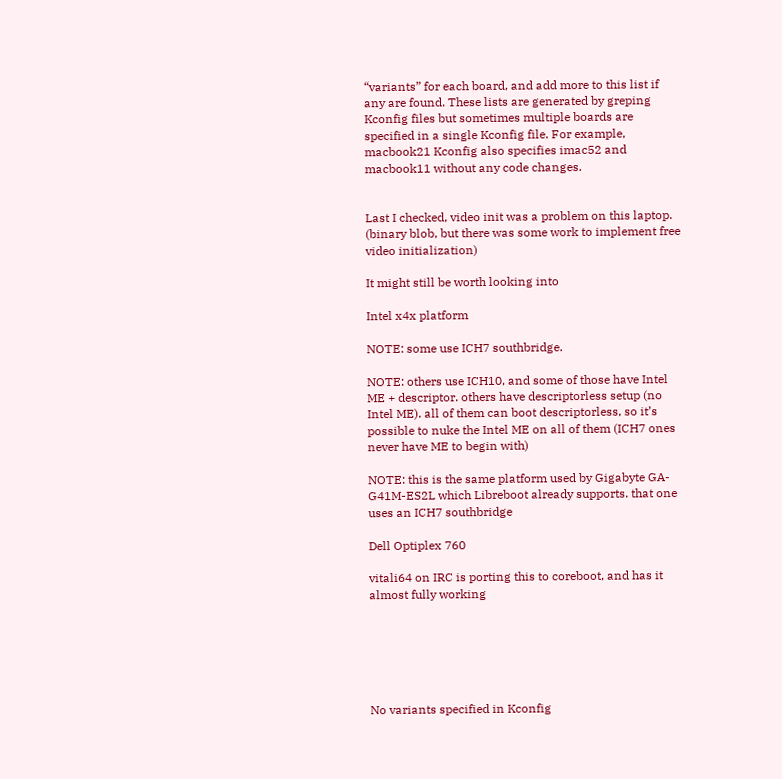“variants” for each board, and add more to this list if any are found. These lists are generated by greping Kconfig files but sometimes multiple boards are specified in a single Kconfig file. For example, macbook21 Kconfig also specifies imac52 and macbook11 without any code changes.


Last I checked, video init was a problem on this laptop. (binary blob, but there was some work to implement free video initialization)

It might still be worth looking into

Intel x4x platform

NOTE: some use ICH7 southbridge.

NOTE: others use ICH10, and some of those have Intel ME + descriptor. others have descriptorless setup (no Intel ME). all of them can boot descriptorless, so it’s possible to nuke the Intel ME on all of them (ICH7 ones never have ME to begin with)

NOTE: this is the same platform used by Gigabyte GA-G41M-ES2L which Libreboot already supports. that one uses an ICH7 southbridge

Dell Optiplex 760

vitali64 on IRC is porting this to coreboot, and has it almost fully working






No variants specified in Kconfig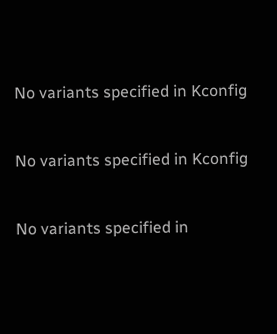No variants specified in Kconfig


No variants specified in Kconfig


No variants specified in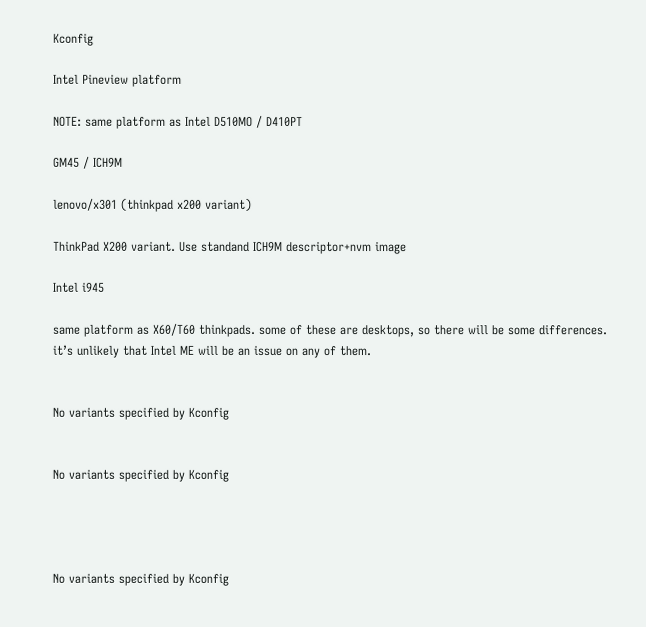Kconfig

Intel Pineview platform

NOTE: same platform as Intel D510MO / D410PT

GM45 / ICH9M

lenovo/x301 (thinkpad x200 variant)

ThinkPad X200 variant. Use standand ICH9M descriptor+nvm image

Intel i945

same platform as X60/T60 thinkpads. some of these are desktops, so there will be some differences. it’s unlikely that Intel ME will be an issue on any of them.


No variants specified by Kconfig


No variants specified by Kconfig




No variants specified by Kconfig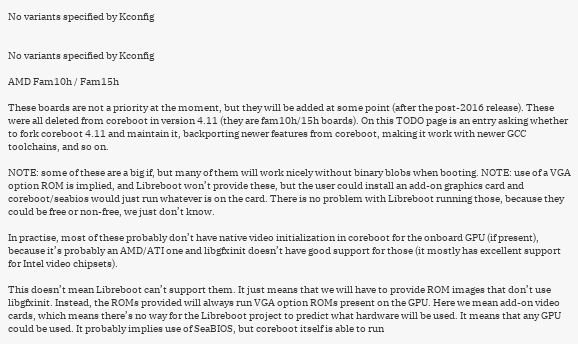No variants specified by Kconfig


No variants specified by Kconfig

AMD Fam10h / Fam15h

These boards are not a priority at the moment, but they will be added at some point (after the post-2016 release). These were all deleted from coreboot in version 4.11 (they are fam10h/15h boards). On this TODO page is an entry asking whether to fork coreboot 4.11 and maintain it, backporting newer features from coreboot, making it work with newer GCC toolchains, and so on.

NOTE: some of these are a big if, but many of them will work nicely without binary blobs when booting. NOTE: use of a VGA option ROM is implied, and Libreboot won’t provide these, but the user could install an add-on graphics card and coreboot/seabios would just run whatever is on the card. There is no problem with Libreboot running those, because they could be free or non-free, we just don’t know.

In practise, most of these probably don’t have native video initialization in coreboot for the onboard GPU (if present), because it’s probably an AMD/ATI one and libgfxinit doesn’t have good support for those (it mostly has excellent support for Intel video chipsets).

This doesn’t mean Libreboot can’t support them. It just means that we will have to provide ROM images that don’t use libgfxinit. Instead, the ROMs provided will always run VGA option ROMs present on the GPU. Here we mean add-on video cards, which means there’s no way for the Libreboot project to predict what hardware will be used. It means that any GPU could be used. It probably implies use of SeaBIOS, but coreboot itself is able to run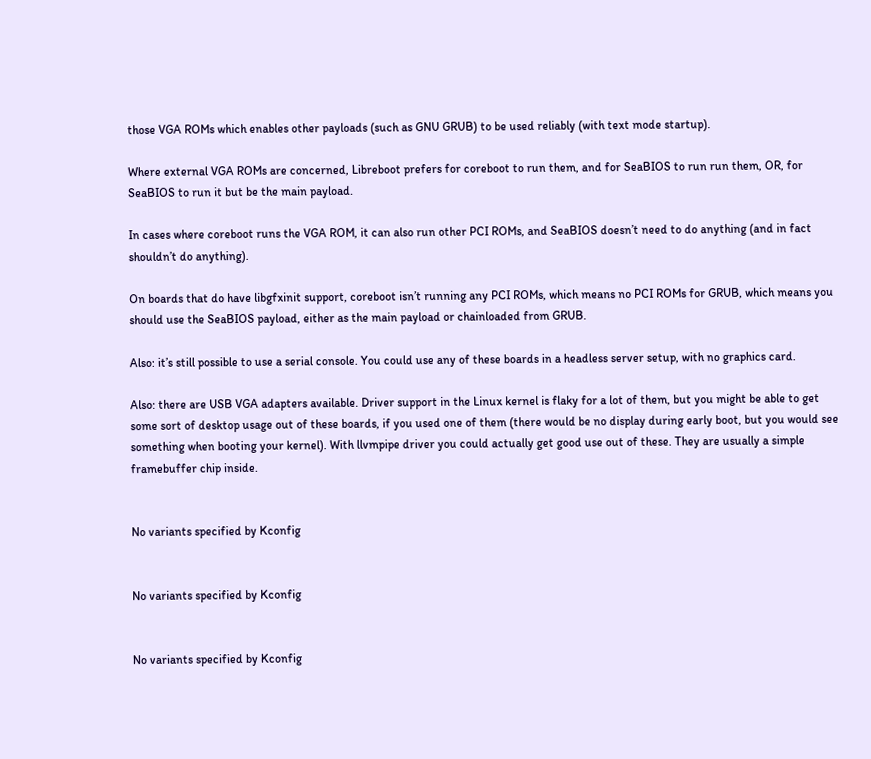those VGA ROMs which enables other payloads (such as GNU GRUB) to be used reliably (with text mode startup).

Where external VGA ROMs are concerned, Libreboot prefers for coreboot to run them, and for SeaBIOS to run run them, OR, for SeaBIOS to run it but be the main payload.

In cases where coreboot runs the VGA ROM, it can also run other PCI ROMs, and SeaBIOS doesn’t need to do anything (and in fact shouldn’t do anything).

On boards that do have libgfxinit support, coreboot isn’t running any PCI ROMs, which means no PCI ROMs for GRUB, which means you should use the SeaBIOS payload, either as the main payload or chainloaded from GRUB.

Also: it’s still possible to use a serial console. You could use any of these boards in a headless server setup, with no graphics card.

Also: there are USB VGA adapters available. Driver support in the Linux kernel is flaky for a lot of them, but you might be able to get some sort of desktop usage out of these boards, if you used one of them (there would be no display during early boot, but you would see something when booting your kernel). With llvmpipe driver you could actually get good use out of these. They are usually a simple framebuffer chip inside.


No variants specified by Kconfig


No variants specified by Kconfig


No variants specified by Kconfig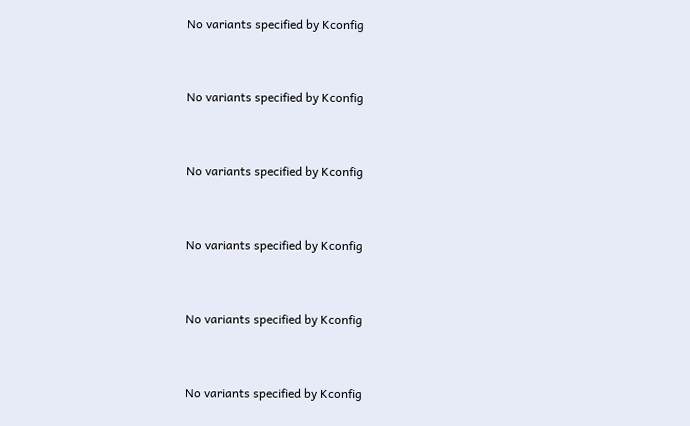No variants specified by Kconfig


No variants specified by Kconfig


No variants specified by Kconfig


No variants specified by Kconfig


No variants specified by Kconfig


No variants specified by Kconfig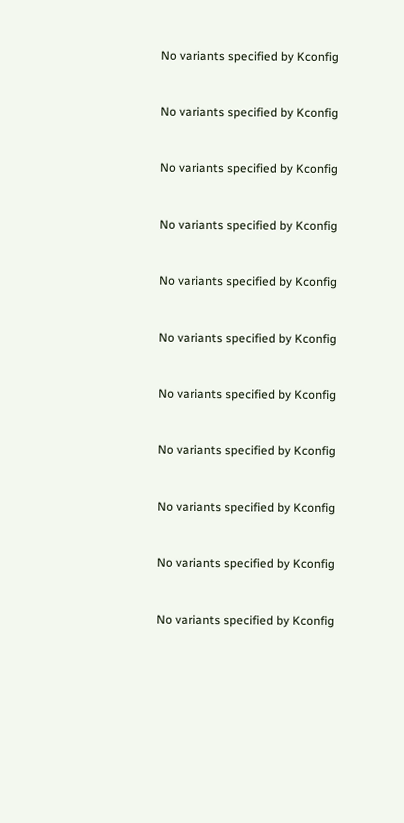No variants specified by Kconfig


No variants specified by Kconfig


No variants specified by Kconfig


No variants specified by Kconfig


No variants specified by Kconfig


No variants specified by Kconfig


No variants specified by Kconfig


No variants specified by Kconfig


No variants specified by Kconfig


No variants specified by Kconfig


No variants specified by Kconfig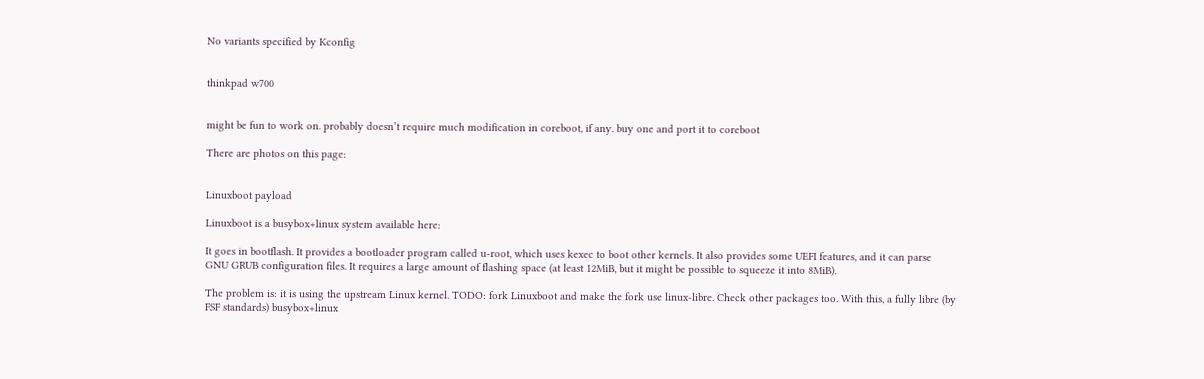No variants specified by Kconfig


thinkpad w700


might be fun to work on. probably doesn’t require much modification in coreboot, if any. buy one and port it to coreboot

There are photos on this page:


Linuxboot payload

Linuxboot is a busybox+linux system available here:

It goes in bootflash. It provides a bootloader program called u-root, which uses kexec to boot other kernels. It also provides some UEFI features, and it can parse GNU GRUB configuration files. It requires a large amount of flashing space (at least 12MiB, but it might be possible to squeeze it into 8MiB).

The problem is: it is using the upstream Linux kernel. TODO: fork Linuxboot and make the fork use linux-libre. Check other packages too. With this, a fully libre (by FSF standards) busybox+linux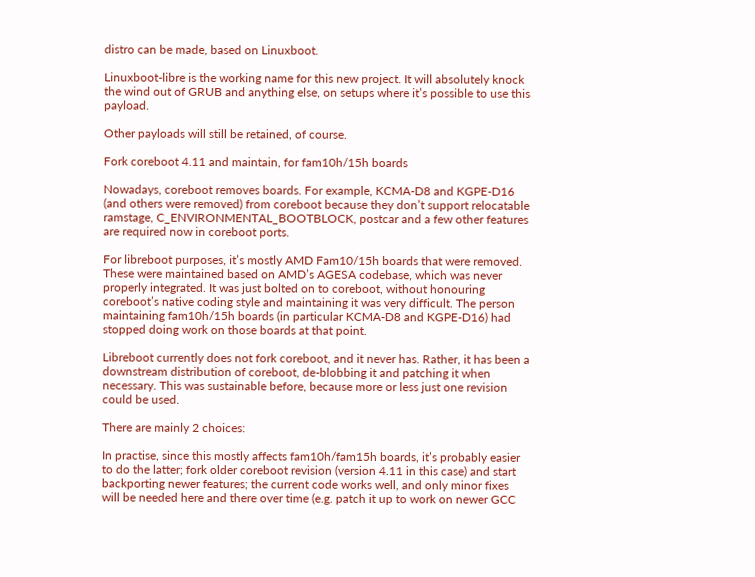distro can be made, based on Linuxboot.

Linuxboot-libre is the working name for this new project. It will absolutely knock the wind out of GRUB and anything else, on setups where it’s possible to use this payload.

Other payloads will still be retained, of course.

Fork coreboot 4.11 and maintain, for fam10h/15h boards

Nowadays, coreboot removes boards. For example, KCMA-D8 and KGPE-D16 (and others were removed) from coreboot because they don’t support relocatable ramstage, C_ENVIRONMENTAL_BOOTBLOCK, postcar and a few other features are required now in coreboot ports.

For libreboot purposes, it’s mostly AMD Fam10/15h boards that were removed. These were maintained based on AMD’s AGESA codebase, which was never properly integrated. It was just bolted on to coreboot, without honouring coreboot’s native coding style and maintaining it was very difficult. The person maintaining fam10h/15h boards (in particular KCMA-D8 and KGPE-D16) had stopped doing work on those boards at that point.

Libreboot currently does not fork coreboot, and it never has. Rather, it has been a downstream distribution of coreboot, de-blobbing it and patching it when necessary. This was sustainable before, because more or less just one revision could be used.

There are mainly 2 choices:

In practise, since this mostly affects fam10h/fam15h boards, it’s probably easier to do the latter; fork older coreboot revision (version 4.11 in this case) and start backporting newer features; the current code works well, and only minor fixes will be needed here and there over time (e.g. patch it up to work on newer GCC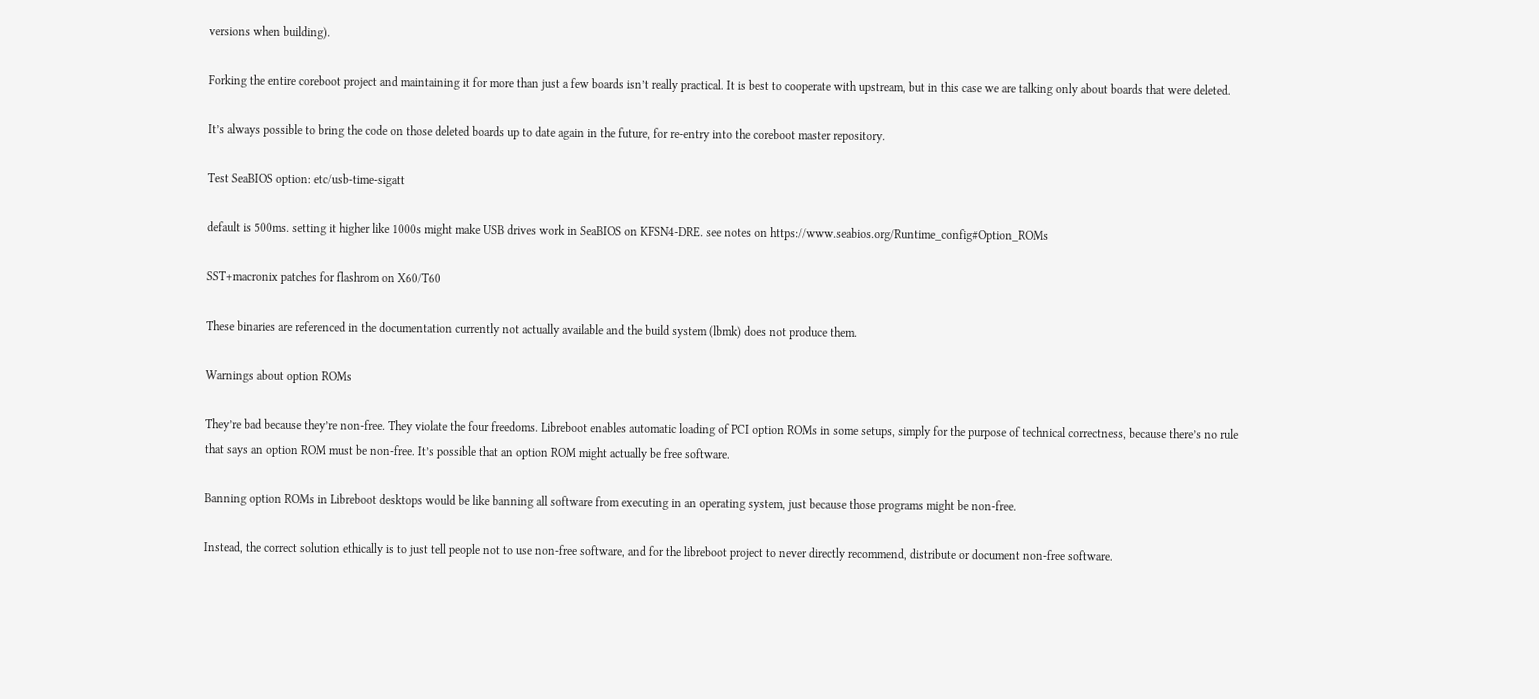versions when building).

Forking the entire coreboot project and maintaining it for more than just a few boards isn’t really practical. It is best to cooperate with upstream, but in this case we are talking only about boards that were deleted.

It’s always possible to bring the code on those deleted boards up to date again in the future, for re-entry into the coreboot master repository.

Test SeaBIOS option: etc/usb-time-sigatt

default is 500ms. setting it higher like 1000s might make USB drives work in SeaBIOS on KFSN4-DRE. see notes on https://www.seabios.org/Runtime_config#Option_ROMs

SST+macronix patches for flashrom on X60/T60

These binaries are referenced in the documentation currently not actually available and the build system (lbmk) does not produce them.

Warnings about option ROMs

They’re bad because they’re non-free. They violate the four freedoms. Libreboot enables automatic loading of PCI option ROMs in some setups, simply for the purpose of technical correctness, because there’s no rule that says an option ROM must be non-free. It’s possible that an option ROM might actually be free software.

Banning option ROMs in Libreboot desktops would be like banning all software from executing in an operating system, just because those programs might be non-free.

Instead, the correct solution ethically is to just tell people not to use non-free software, and for the libreboot project to never directly recommend, distribute or document non-free software.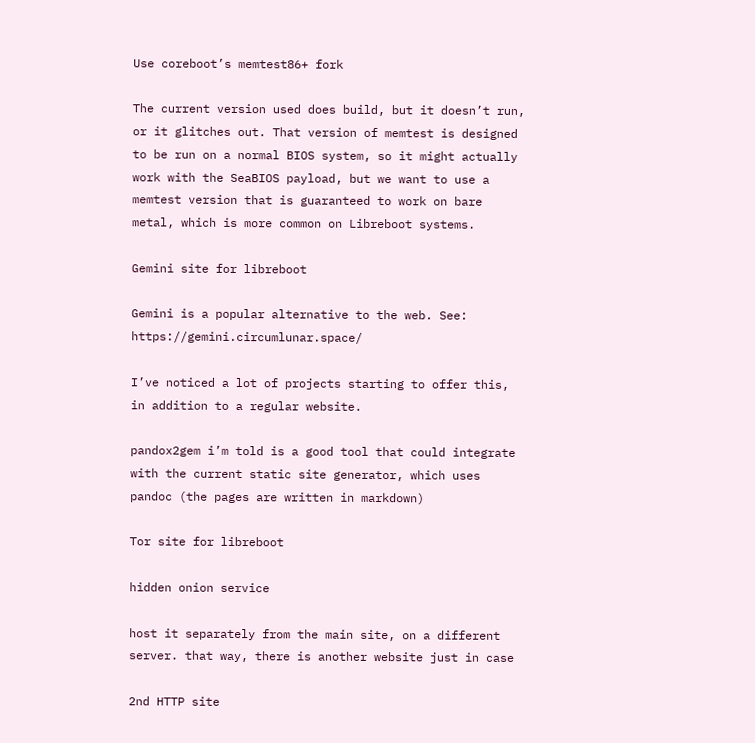Use coreboot’s memtest86+ fork

The current version used does build, but it doesn’t run, or it glitches out. That version of memtest is designed to be run on a normal BIOS system, so it might actually work with the SeaBIOS payload, but we want to use a memtest version that is guaranteed to work on bare metal, which is more common on Libreboot systems.

Gemini site for libreboot

Gemini is a popular alternative to the web. See: https://gemini.circumlunar.space/

I’ve noticed a lot of projects starting to offer this, in addition to a regular website.

pandox2gem i’m told is a good tool that could integrate with the current static site generator, which uses pandoc (the pages are written in markdown)

Tor site for libreboot

hidden onion service

host it separately from the main site, on a different server. that way, there is another website just in case

2nd HTTP site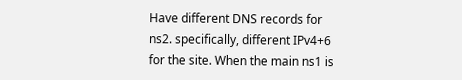Have different DNS records for ns2. specifically, different IPv4+6 for the site. When the main ns1 is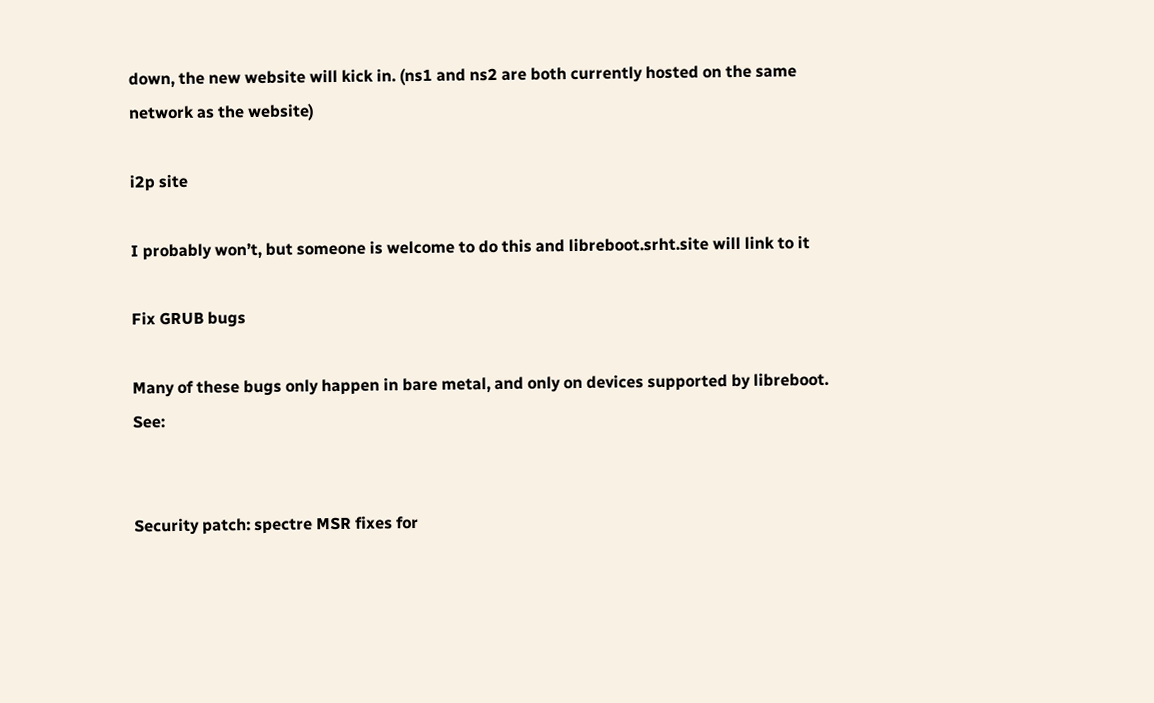down, the new website will kick in. (ns1 and ns2 are both currently hosted on the same network as the website)

i2p site

I probably won’t, but someone is welcome to do this and libreboot.srht.site will link to it

Fix GRUB bugs

Many of these bugs only happen in bare metal, and only on devices supported by libreboot. See:


Security patch: spectre MSR fixes for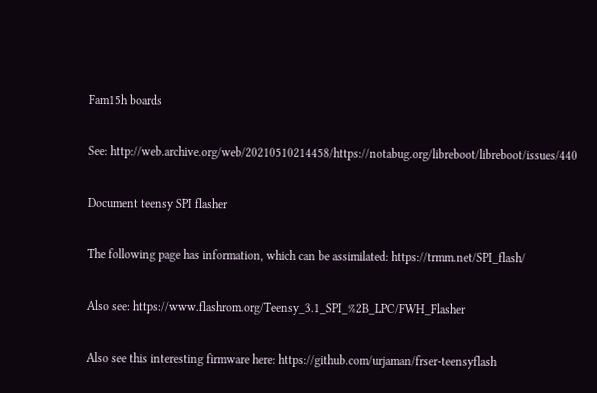Fam15h boards

See: http://web.archive.org/web/20210510214458/https://notabug.org/libreboot/libreboot/issues/440

Document teensy SPI flasher

The following page has information, which can be assimilated: https://trmm.net/SPI_flash/

Also see: https://www.flashrom.org/Teensy_3.1_SPI_%2B_LPC/FWH_Flasher

Also see this interesting firmware here: https://github.com/urjaman/frser-teensyflash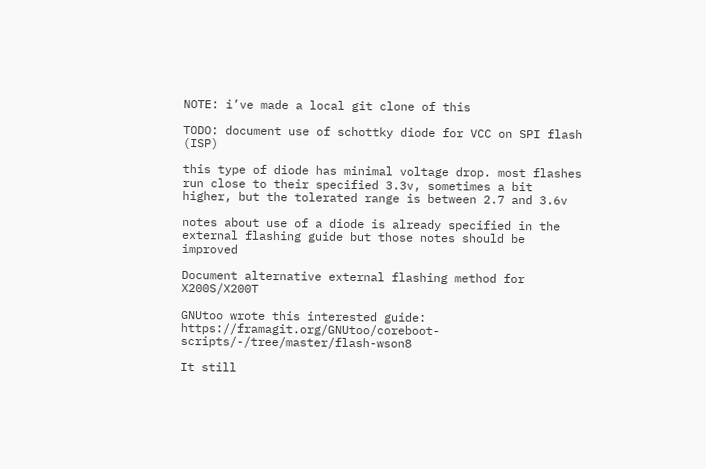NOTE: i’ve made a local git clone of this

TODO: document use of schottky diode for VCC on SPI flash (ISP)

this type of diode has minimal voltage drop. most flashes run close to their specified 3.3v, sometimes a bit higher, but the tolerated range is between 2.7 and 3.6v

notes about use of a diode is already specified in the external flashing guide but those notes should be improved

Document alternative external flashing method for X200S/X200T

GNUtoo wrote this interested guide: https://framagit.org/GNUtoo/coreboot-scripts/-/tree/master/flash-wson8

It still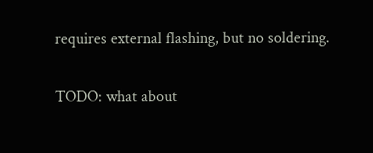requires external flashing, but no soldering.

TODO: what about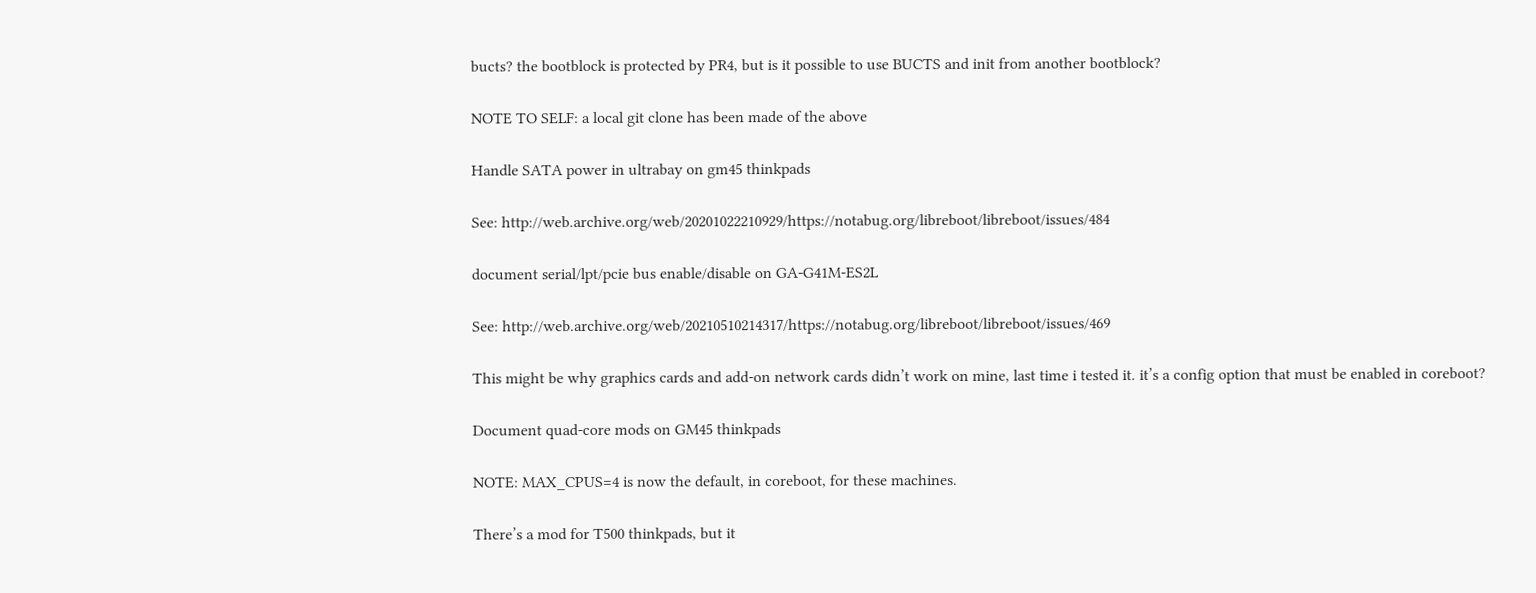bucts? the bootblock is protected by PR4, but is it possible to use BUCTS and init from another bootblock?

NOTE TO SELF: a local git clone has been made of the above

Handle SATA power in ultrabay on gm45 thinkpads

See: http://web.archive.org/web/20201022210929/https://notabug.org/libreboot/libreboot/issues/484

document serial/lpt/pcie bus enable/disable on GA-G41M-ES2L

See: http://web.archive.org/web/20210510214317/https://notabug.org/libreboot/libreboot/issues/469

This might be why graphics cards and add-on network cards didn’t work on mine, last time i tested it. it’s a config option that must be enabled in coreboot?

Document quad-core mods on GM45 thinkpads

NOTE: MAX_CPUS=4 is now the default, in coreboot, for these machines.

There’s a mod for T500 thinkpads, but it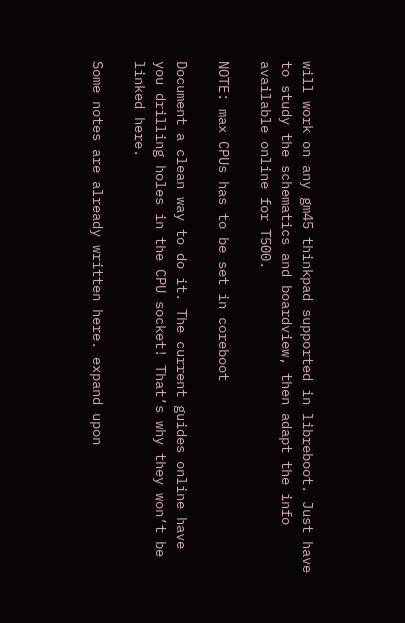will work on any gm45 thinkpad supported in libreboot. Just have to study the schematics and boardview, then adapt the info available online for T500.

NOTE: max CPUs has to be set in coreboot

Document a clean way to do it. The current guides online have you drilling holes in the CPU socket! That’s why they won’t be linked here.

Some notes are already written here. expand upon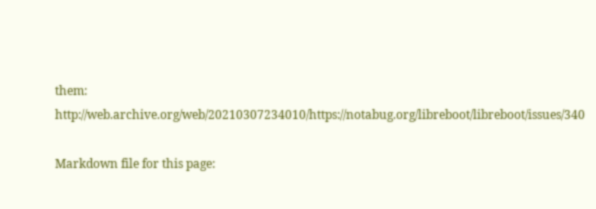them: http://web.archive.org/web/20210307234010/https://notabug.org/libreboot/libreboot/issues/340

Markdown file for this page: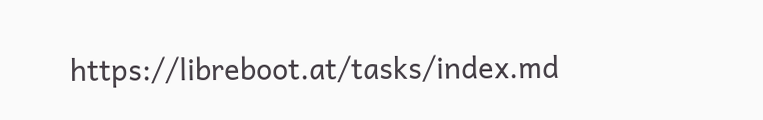https://libreboot.at/tasks/index.md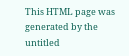This HTML page was generated by the untitled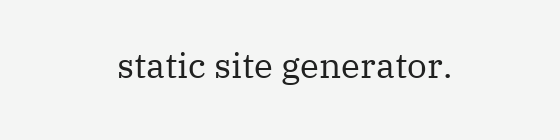static site generator.